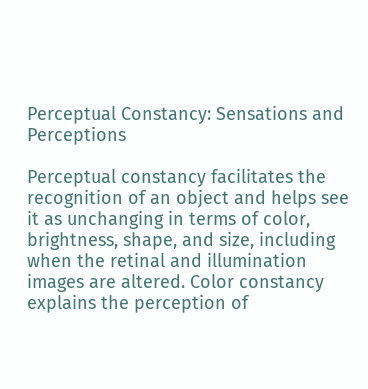Perceptual Constancy: Sensations and Perceptions

Perceptual constancy facilitates the recognition of an object and helps see it as unchanging in terms of color, brightness, shape, and size, including when the retinal and illumination images are altered. Color constancy explains the perception of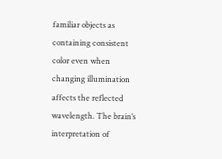familiar objects as containing consistent color even when changing illumination affects the reflected wavelength. The brain’s interpretation of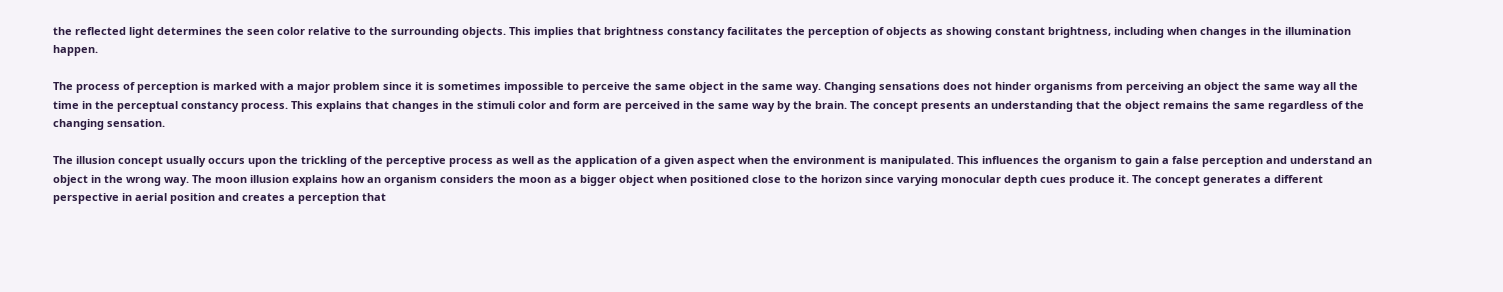the reflected light determines the seen color relative to the surrounding objects. This implies that brightness constancy facilitates the perception of objects as showing constant brightness, including when changes in the illumination happen.

The process of perception is marked with a major problem since it is sometimes impossible to perceive the same object in the same way. Changing sensations does not hinder organisms from perceiving an object the same way all the time in the perceptual constancy process. This explains that changes in the stimuli color and form are perceived in the same way by the brain. The concept presents an understanding that the object remains the same regardless of the changing sensation.

The illusion concept usually occurs upon the trickling of the perceptive process as well as the application of a given aspect when the environment is manipulated. This influences the organism to gain a false perception and understand an object in the wrong way. The moon illusion explains how an organism considers the moon as a bigger object when positioned close to the horizon since varying monocular depth cues produce it. The concept generates a different perspective in aerial position and creates a perception that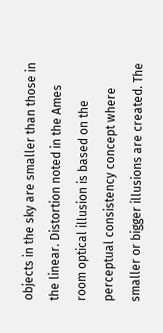objects in the sky are smaller than those in the linear. Distortion noted in the Ames room optical illusion is based on the perceptual consistency concept where smaller or bigger illusions are created. The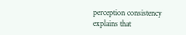perception consistency explains that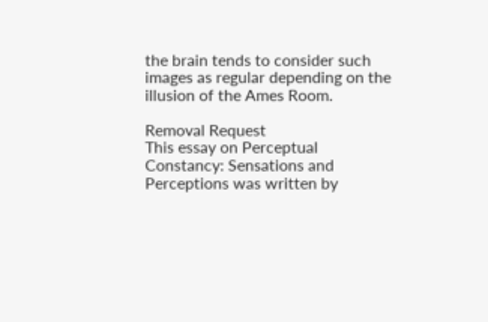the brain tends to consider such images as regular depending on the illusion of the Ames Room.

Removal Request
This essay on Perceptual Constancy: Sensations and Perceptions was written by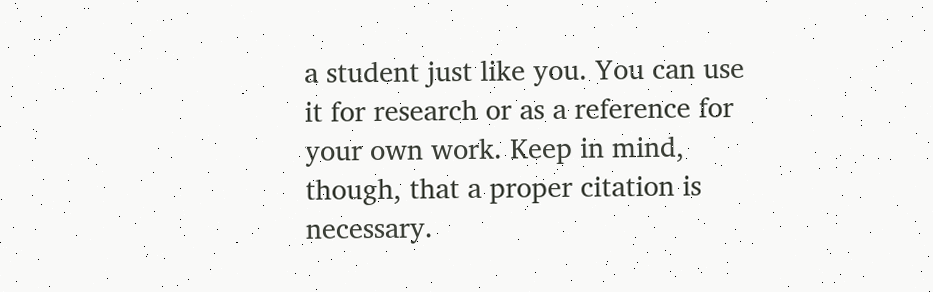a student just like you. You can use it for research or as a reference for your own work. Keep in mind, though, that a proper citation is necessary.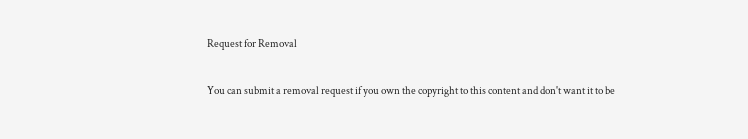Request for Removal

You can submit a removal request if you own the copyright to this content and don't want it to be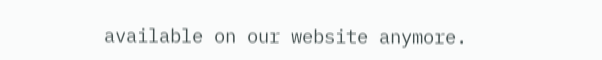available on our website anymore.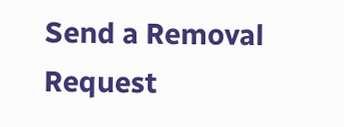Send a Removal Request